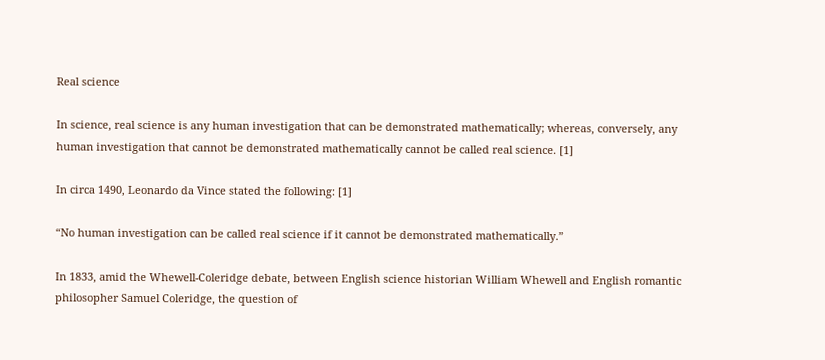Real science

In science, real science is any human investigation that can be demonstrated mathematically; whereas, conversely, any human investigation that cannot be demonstrated mathematically cannot be called real science. [1]

In circa 1490, Leonardo da Vince stated the following: [1]

“No human investigation can be called real science if it cannot be demonstrated mathematically.”

In 1833, amid the Whewell-Coleridge debate, between English science historian William Whewell and English romantic philosopher Samuel Coleridge, the question of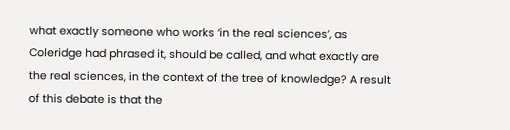what exactly someone who works ‘in the real sciences’, as Coleridge had phrased it, should be called, and what exactly are the real sciences, in the context of the tree of knowledge? A result of this debate is that the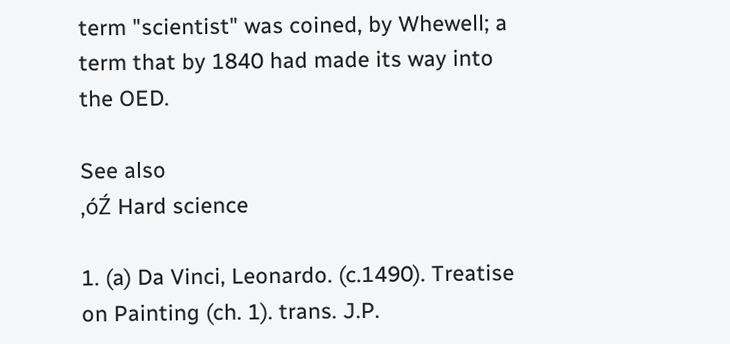term "scientist" was coined, by Whewell; a term that by 1840 had made its way into the OED.

See also
‚óŹ Hard science

1. (a) Da Vinci, Leonardo. (c.1490). Treatise on Painting (ch. 1). trans. J.P.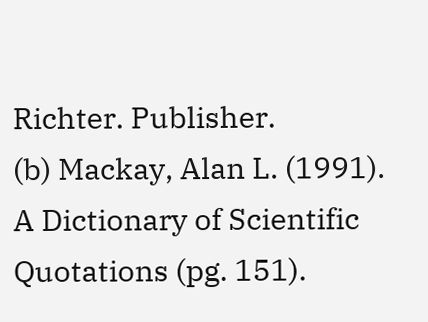Richter. Publisher.
(b) Mackay, Alan L. (1991). A Dictionary of Scientific Quotations (pg. 151).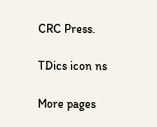CRC Press.

TDics icon ns

More pages